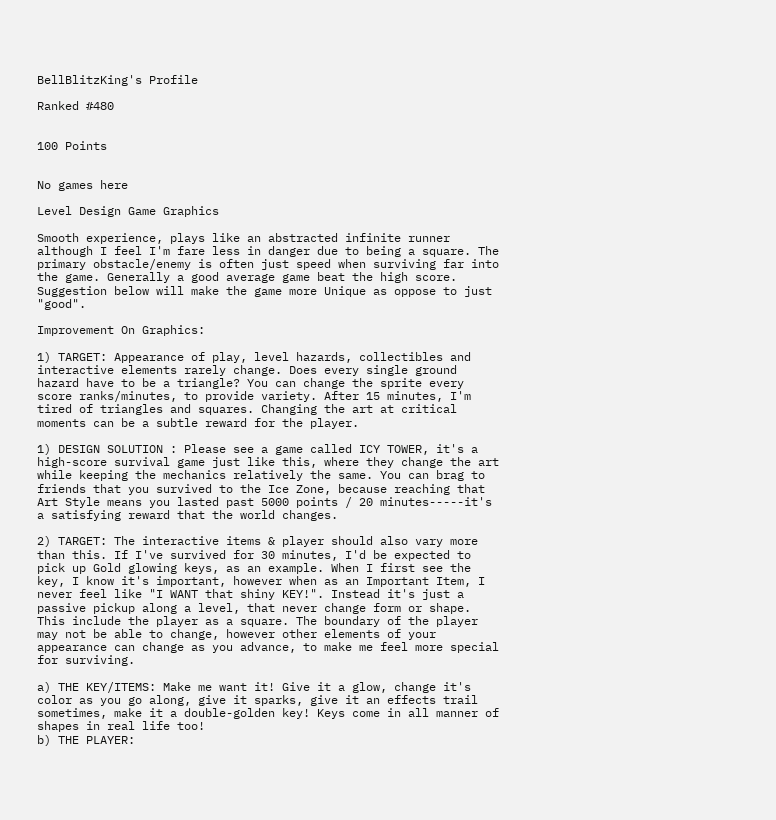BellBlitzKing's Profile

Ranked #480


100 Points


No games here

Level Design Game Graphics

Smooth experience, plays like an abstracted infinite runner although I feel I'm fare less in danger due to being a square. The primary obstacle/enemy is often just speed when surviving far into the game. Generally a good average game beat the high score. Suggestion below will make the game more Unique as oppose to just "good".

Improvement On Graphics:

1) TARGET: Appearance of play, level hazards, collectibles and interactive elements rarely change. Does every single ground hazard have to be a triangle? You can change the sprite every score ranks/minutes, to provide variety. After 15 minutes, I'm tired of triangles and squares. Changing the art at critical moments can be a subtle reward for the player.

1) DESIGN SOLUTION : Please see a game called ICY TOWER, it's a high-score survival game just like this, where they change the art while keeping the mechanics relatively the same. You can brag to friends that you survived to the Ice Zone, because reaching that Art Style means you lasted past 5000 points / 20 minutes-----it's a satisfying reward that the world changes.

2) TARGET: The interactive items & player should also vary more than this. If I've survived for 30 minutes, I'd be expected to pick up Gold glowing keys, as an example. When I first see the key, I know it's important, however when as an Important Item, I never feel like "I WANT that shiny KEY!". Instead it's just a passive pickup along a level, that never change form or shape. This include the player as a square. The boundary of the player may not be able to change, however other elements of your appearance can change as you advance, to make me feel more special for surviving.

a) THE KEY/ITEMS: Make me want it! Give it a glow, change it's color as you go along, give it sparks, give it an effects trail sometimes, make it a double-golden key! Keys come in all manner of shapes in real life too!
b) THE PLAYER: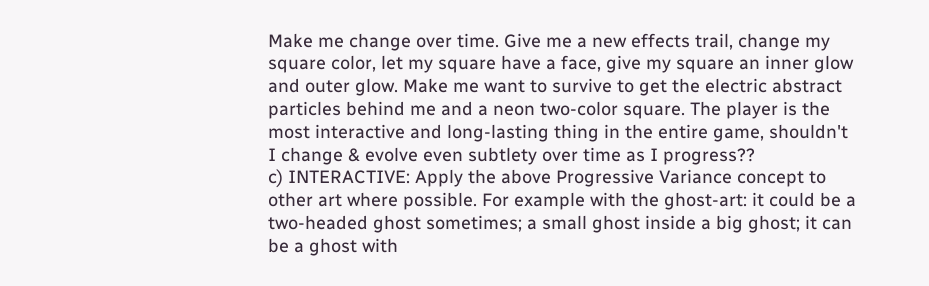Make me change over time. Give me a new effects trail, change my square color, let my square have a face, give my square an inner glow and outer glow. Make me want to survive to get the electric abstract particles behind me and a neon two-color square. The player is the most interactive and long-lasting thing in the entire game, shouldn't I change & evolve even subtlety over time as I progress??
c) INTERACTIVE: Apply the above Progressive Variance concept to other art where possible. For example with the ghost-art: it could be a two-headed ghost sometimes; a small ghost inside a big ghost; it can be a ghost with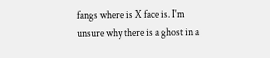fangs where is X face is. I'm unsure why there is a ghost in a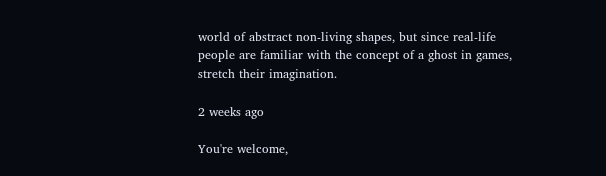world of abstract non-living shapes, but since real-life people are familiar with the concept of a ghost in games, stretch their imagination.

2 weeks ago

You're welcome,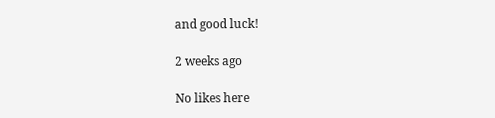and good luck!

2 weeks ago

No likes here